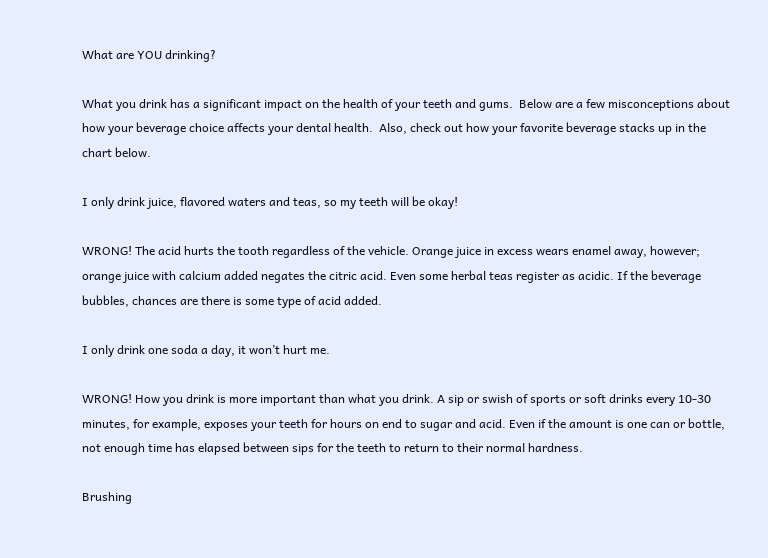What are YOU drinking?

What you drink has a significant impact on the health of your teeth and gums.  Below are a few misconceptions about how your beverage choice affects your dental health.  Also, check out how your favorite beverage stacks up in the chart below.

I only drink juice, flavored waters and teas, so my teeth will be okay!

WRONG! The acid hurts the tooth regardless of the vehicle. Orange juice in excess wears enamel away, however; orange juice with calcium added negates the citric acid. Even some herbal teas register as acidic. If the beverage bubbles, chances are there is some type of acid added.

I only drink one soda a day, it won’t hurt me.

WRONG! How you drink is more important than what you drink. A sip or swish of sports or soft drinks every 10-30 minutes, for example, exposes your teeth for hours on end to sugar and acid. Even if the amount is one can or bottle, not enough time has elapsed between sips for the teeth to return to their normal hardness.

Brushing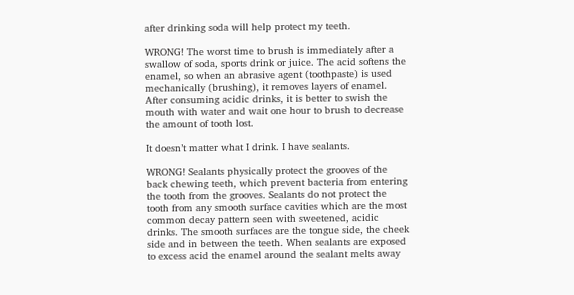after drinking soda will help protect my teeth.

WRONG! The worst time to brush is immediately after a swallow of soda, sports drink or juice. The acid softens the enamel, so when an abrasive agent (toothpaste) is used mechanically (brushing), it removes layers of enamel. After consuming acidic drinks, it is better to swish the mouth with water and wait one hour to brush to decrease the amount of tooth lost.

It doesn’t matter what I drink. I have sealants.

WRONG! Sealants physically protect the grooves of the back chewing teeth, which prevent bacteria from entering the tooth from the grooves. Sealants do not protect the tooth from any smooth surface cavities which are the most common decay pattern seen with sweetened, acidic drinks. The smooth surfaces are the tongue side, the cheek side and in between the teeth. When sealants are exposed to excess acid the enamel around the sealant melts away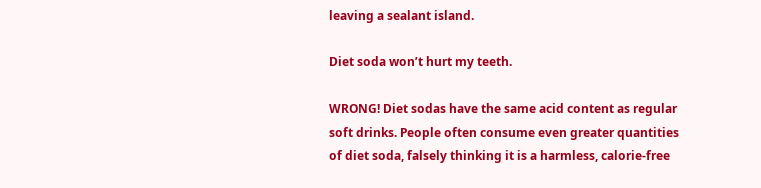leaving a sealant island.

Diet soda won’t hurt my teeth.

WRONG! Diet sodas have the same acid content as regular soft drinks. People often consume even greater quantities of diet soda, falsely thinking it is a harmless, calorie-free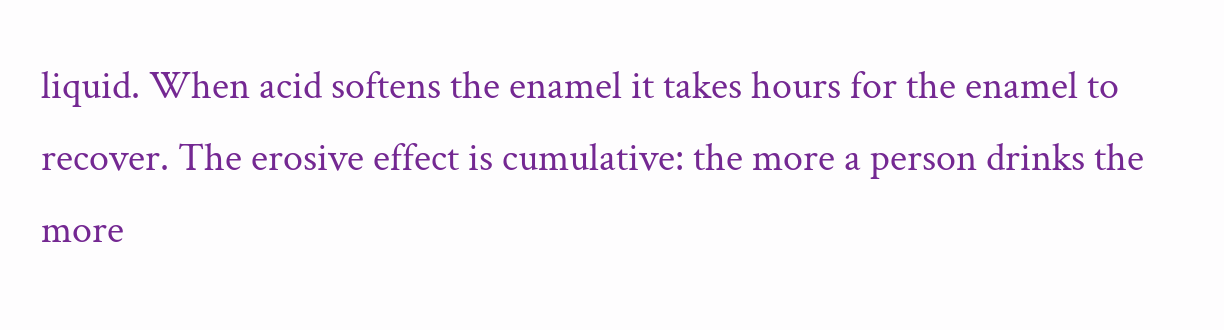liquid. When acid softens the enamel it takes hours for the enamel to recover. The erosive effect is cumulative: the more a person drinks the more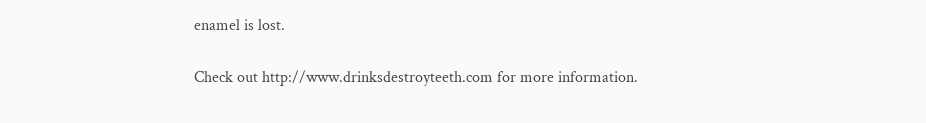enamel is lost.

Check out http://www.drinksdestroyteeth.com for more information.